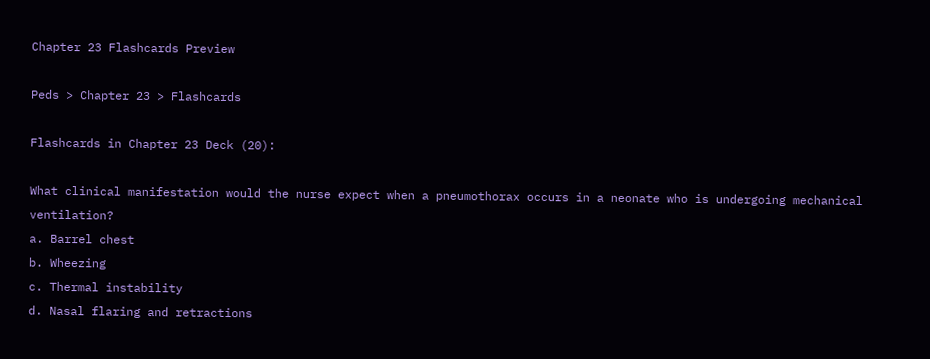Chapter 23 Flashcards Preview

Peds > Chapter 23 > Flashcards

Flashcards in Chapter 23 Deck (20):

What clinical manifestation would the nurse expect when a pneumothorax occurs in a neonate who is undergoing mechanical ventilation?
a. Barrel chest
b. Wheezing
c. Thermal instability
d. Nasal flaring and retractions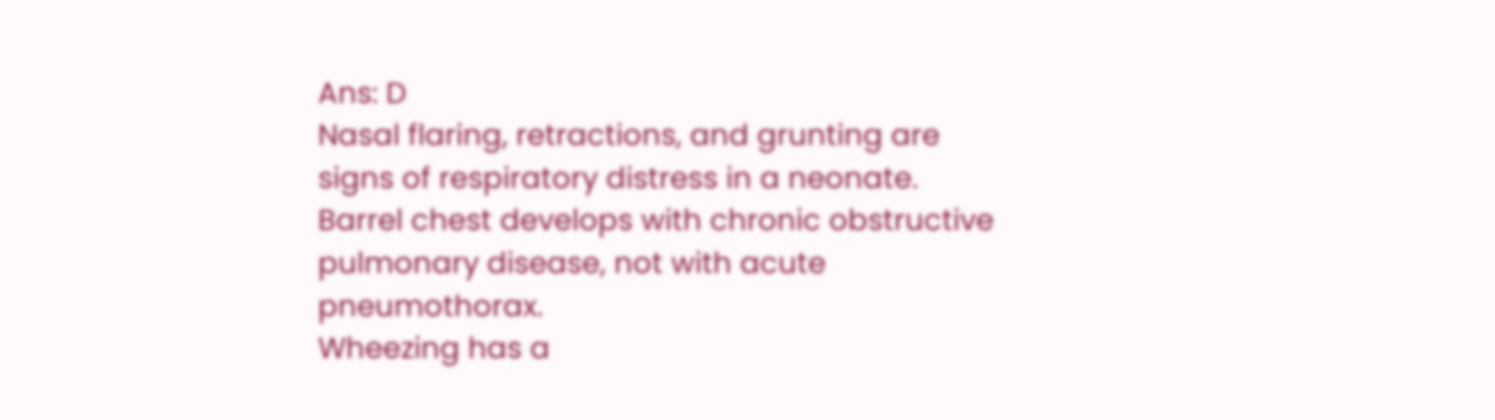Ans: D
Nasal flaring, retractions, and grunting are signs of respiratory distress in a neonate.
Barrel chest develops with chronic obstructive pulmonary disease, not with acute pneumothorax.
Wheezing has a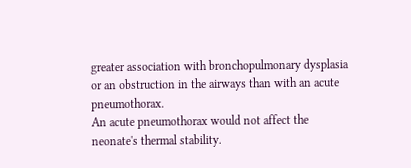greater association with bronchopulmonary dysplasia or an obstruction in the airways than with an acute pneumothorax.
An acute pneumothorax would not affect the neonate's thermal stability.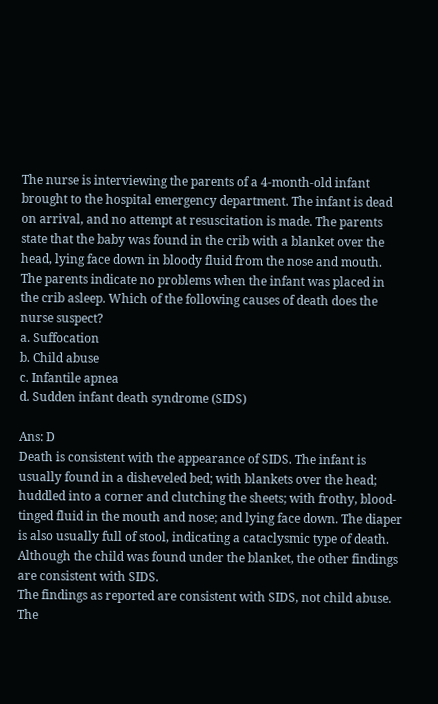The nurse is interviewing the parents of a 4-month-old infant brought to the hospital emergency department. The infant is dead on arrival, and no attempt at resuscitation is made. The parents state that the baby was found in the crib with a blanket over the head, lying face down in bloody fluid from the nose and mouth. The parents indicate no problems when the infant was placed in the crib asleep. Which of the following causes of death does the nurse suspect?
a. Suffocation
b. Child abuse
c. Infantile apnea
d. Sudden infant death syndrome (SIDS)

Ans: D
Death is consistent with the appearance of SIDS. The infant is usually found in a disheveled bed; with blankets over the head; huddled into a corner and clutching the sheets; with frothy, blood-tinged fluid in the mouth and nose; and lying face down. The diaper is also usually full of stool, indicating a cataclysmic type of death.
Although the child was found under the blanket, the other findings are consistent with SIDS.
The findings as reported are consistent with SIDS, not child abuse.
The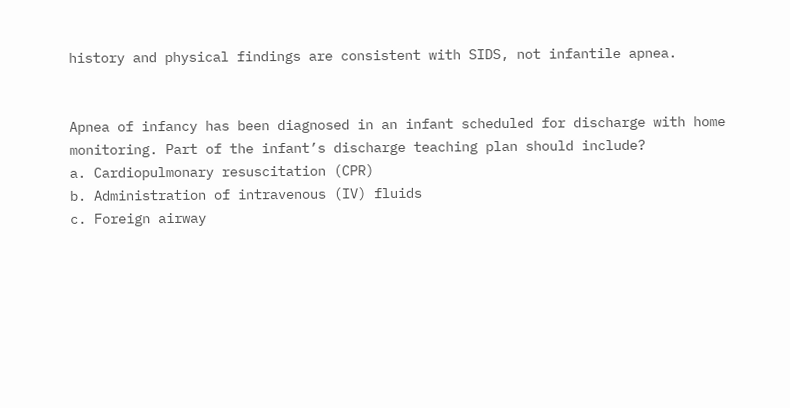history and physical findings are consistent with SIDS, not infantile apnea.


Apnea of infancy has been diagnosed in an infant scheduled for discharge with home monitoring. Part of the infant’s discharge teaching plan should include?
a. Cardiopulmonary resuscitation (CPR)
b. Administration of intravenous (IV) fluids
c. Foreign airway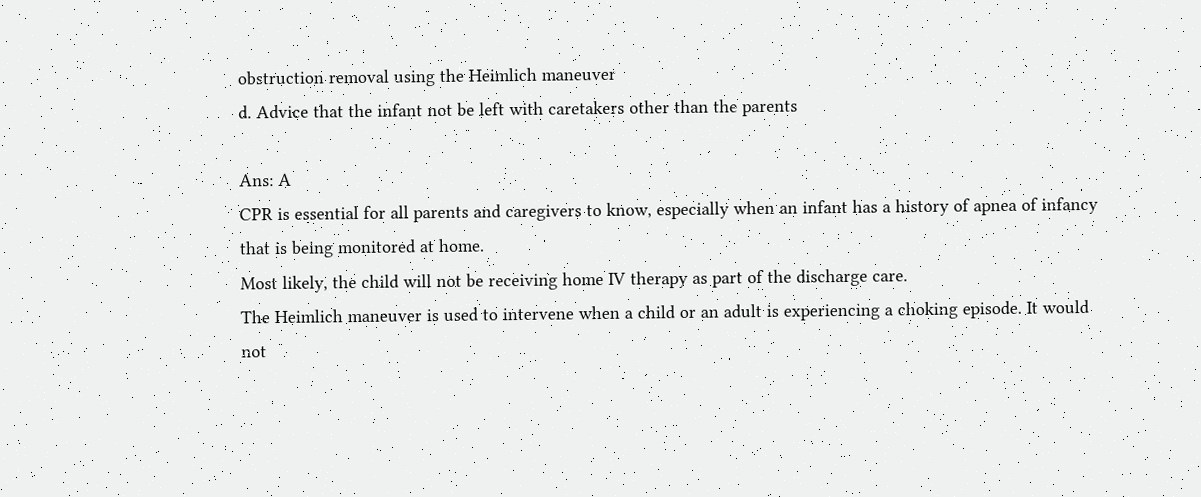obstruction removal using the Heimlich maneuver
d. Advice that the infant not be left with caretakers other than the parents

Ans: A
CPR is essential for all parents and caregivers to know, especially when an infant has a history of apnea of infancy that is being monitored at home.
Most likely, the child will not be receiving home IV therapy as part of the discharge care.
The Heimlich maneuver is used to intervene when a child or an adult is experiencing a choking episode. It would not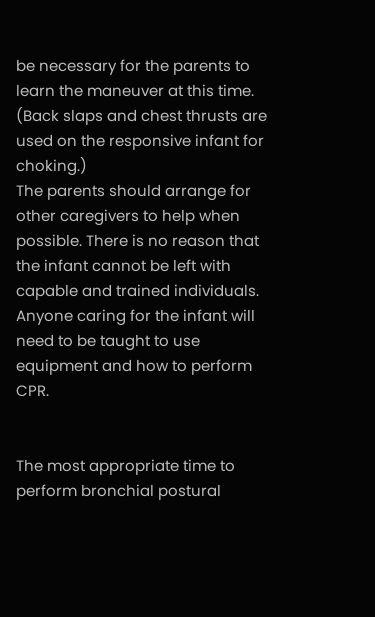be necessary for the parents to learn the maneuver at this time. (Back slaps and chest thrusts are used on the responsive infant for choking.)
The parents should arrange for other caregivers to help when possible. There is no reason that the infant cannot be left with capable and trained individuals. Anyone caring for the infant will need to be taught to use equipment and how to perform CPR.


The most appropriate time to perform bronchial postural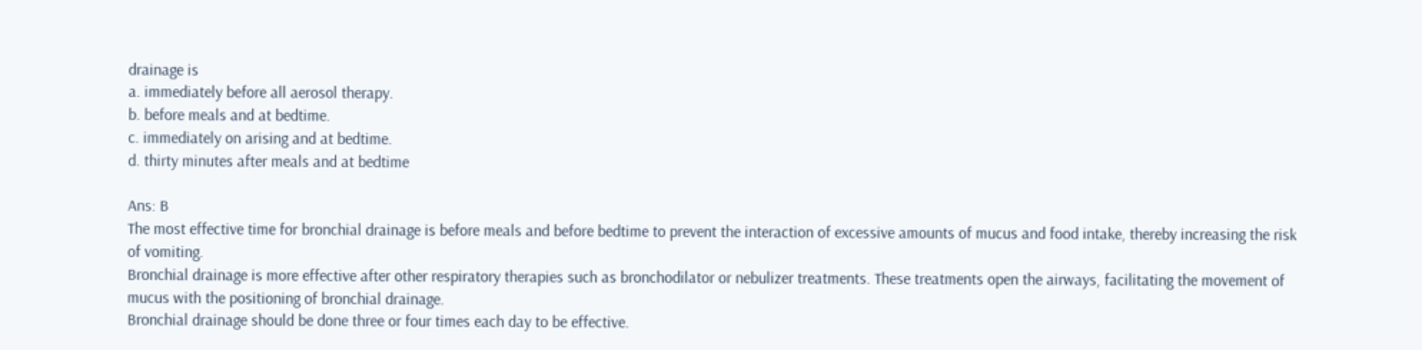drainage is
a. immediately before all aerosol therapy.
b. before meals and at bedtime.
c. immediately on arising and at bedtime.
d. thirty minutes after meals and at bedtime

Ans: B
The most effective time for bronchial drainage is before meals and before bedtime to prevent the interaction of excessive amounts of mucus and food intake, thereby increasing the risk of vomiting.
Bronchial drainage is more effective after other respiratory therapies such as bronchodilator or nebulizer treatments. These treatments open the airways, facilitating the movement of mucus with the positioning of bronchial drainage.
Bronchial drainage should be done three or four times each day to be effective.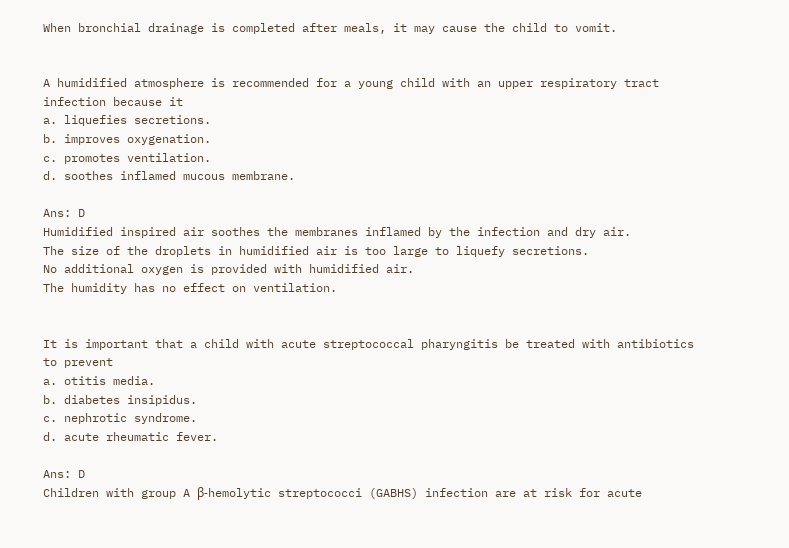When bronchial drainage is completed after meals, it may cause the child to vomit.


A humidified atmosphere is recommended for a young child with an upper respiratory tract infection because it
a. liquefies secretions.
b. improves oxygenation.
c. promotes ventilation.
d. soothes inflamed mucous membrane.

Ans: D
Humidified inspired air soothes the membranes inflamed by the infection and dry air.
The size of the droplets in humidified air is too large to liquefy secretions.
No additional oxygen is provided with humidified air.
The humidity has no effect on ventilation.


It is important that a child with acute streptococcal pharyngitis be treated with antibiotics to prevent
a. otitis media.
b. diabetes insipidus.
c. nephrotic syndrome.
d. acute rheumatic fever.

Ans: D
Children with group A β-hemolytic streptococci (GABHS) infection are at risk for acute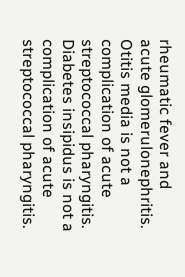rheumatic fever and acute glomerulonephritis.
Otitis media is not a complication of acute streptococcal pharyngitis.
Diabetes insipidus is not a complication of acute streptococcal pharyngitis.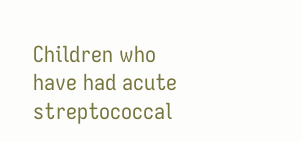Children who have had acute streptococcal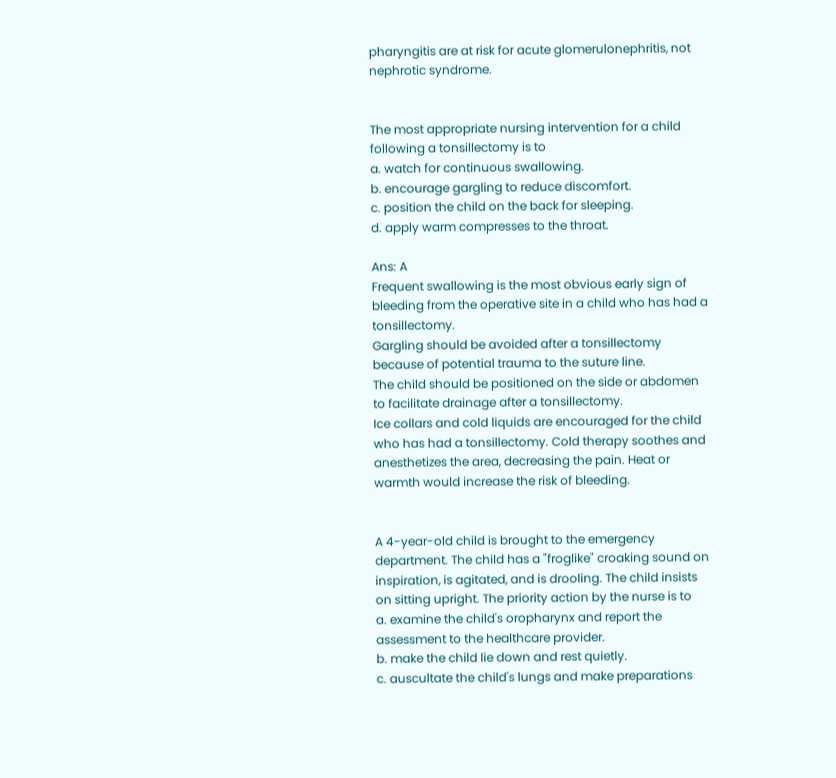pharyngitis are at risk for acute glomerulonephritis, not nephrotic syndrome.


The most appropriate nursing intervention for a child following a tonsillectomy is to
a. watch for continuous swallowing.
b. encourage gargling to reduce discomfort.
c. position the child on the back for sleeping.
d. apply warm compresses to the throat.

Ans: A
Frequent swallowing is the most obvious early sign of bleeding from the operative site in a child who has had a tonsillectomy.
Gargling should be avoided after a tonsillectomy because of potential trauma to the suture line.
The child should be positioned on the side or abdomen to facilitate drainage after a tonsillectomy.
Ice collars and cold liquids are encouraged for the child who has had a tonsillectomy. Cold therapy soothes and anesthetizes the area, decreasing the pain. Heat or warmth would increase the risk of bleeding.


A 4-year-old child is brought to the emergency department. The child has a "froglike" croaking sound on inspiration, is agitated, and is drooling. The child insists on sitting upright. The priority action by the nurse is to
a. examine the child's oropharynx and report the assessment to the healthcare provider.
b. make the child lie down and rest quietly.
c. auscultate the child's lungs and make preparations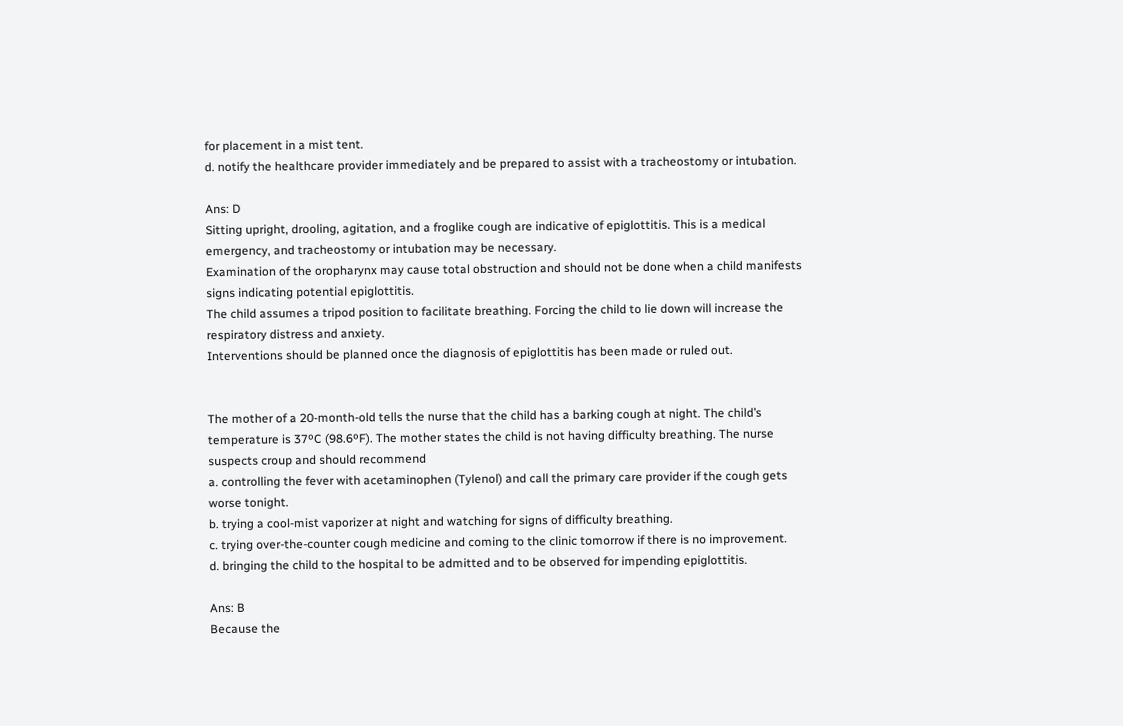for placement in a mist tent.
d. notify the healthcare provider immediately and be prepared to assist with a tracheostomy or intubation.

Ans: D
Sitting upright, drooling, agitation, and a froglike cough are indicative of epiglottitis. This is a medical emergency, and tracheostomy or intubation may be necessary.
Examination of the oropharynx may cause total obstruction and should not be done when a child manifests signs indicating potential epiglottitis.
The child assumes a tripod position to facilitate breathing. Forcing the child to lie down will increase the respiratory distress and anxiety.
Interventions should be planned once the diagnosis of epiglottitis has been made or ruled out.


The mother of a 20-month-old tells the nurse that the child has a barking cough at night. The child’s temperature is 37ºC (98.6ºF). The mother states the child is not having difficulty breathing. The nurse suspects croup and should recommend
a. controlling the fever with acetaminophen (Tylenol) and call the primary care provider if the cough gets worse tonight.
b. trying a cool-mist vaporizer at night and watching for signs of difficulty breathing.
c. trying over-the-counter cough medicine and coming to the clinic tomorrow if there is no improvement.
d. bringing the child to the hospital to be admitted and to be observed for impending epiglottitis.

Ans: B
Because the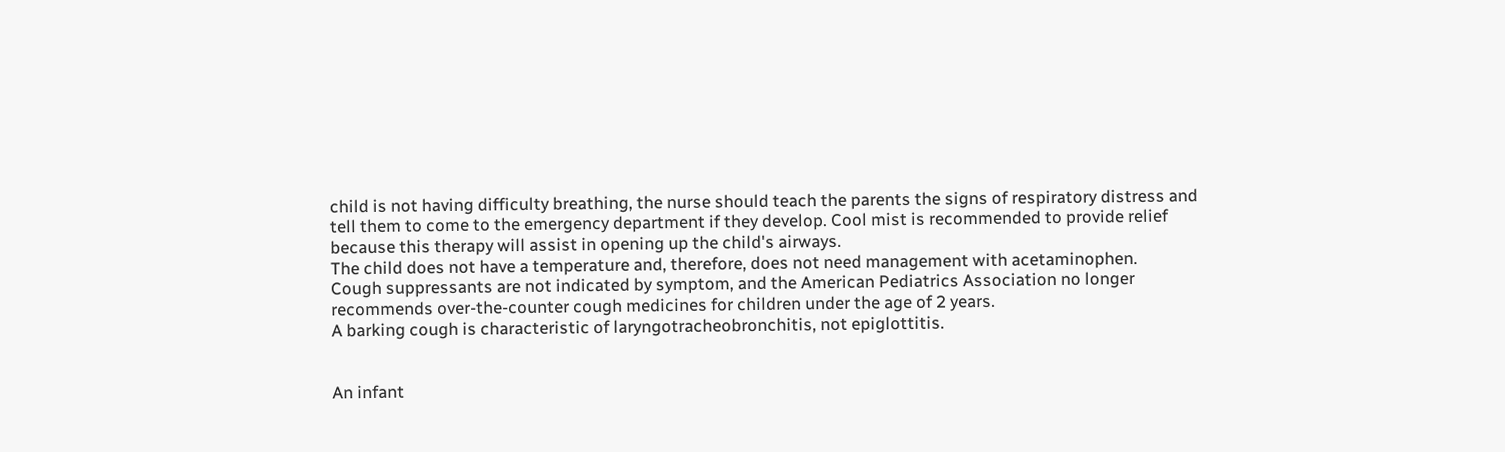child is not having difficulty breathing, the nurse should teach the parents the signs of respiratory distress and tell them to come to the emergency department if they develop. Cool mist is recommended to provide relief because this therapy will assist in opening up the child's airways.
The child does not have a temperature and, therefore, does not need management with acetaminophen.
Cough suppressants are not indicated by symptom, and the American Pediatrics Association no longer recommends over-the-counter cough medicines for children under the age of 2 years.
A barking cough is characteristic of laryngotracheobronchitis, not epiglottitis.


An infant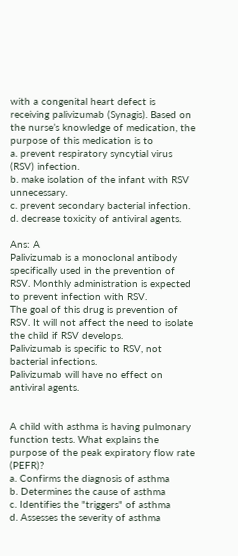with a congenital heart defect is receiving palivizumab (Synagis). Based on the nurse’s knowledge of medication, the purpose of this medication is to
a. prevent respiratory syncytial virus (RSV) infection.
b. make isolation of the infant with RSV unnecessary.
c. prevent secondary bacterial infection.
d. decrease toxicity of antiviral agents.

Ans: A
Palivizumab is a monoclonal antibody specifically used in the prevention of RSV. Monthly administration is expected to prevent infection with RSV.
The goal of this drug is prevention of RSV. It will not affect the need to isolate the child if RSV develops.
Palivizumab is specific to RSV, not bacterial infections.
Palivizumab will have no effect on antiviral agents.


A child with asthma is having pulmonary function tests. What explains the purpose of the peak expiratory flow rate (PEFR)?
a. Confirms the diagnosis of asthma
b. Determines the cause of asthma
c. Identifies the "triggers" of asthma
d. Assesses the severity of asthma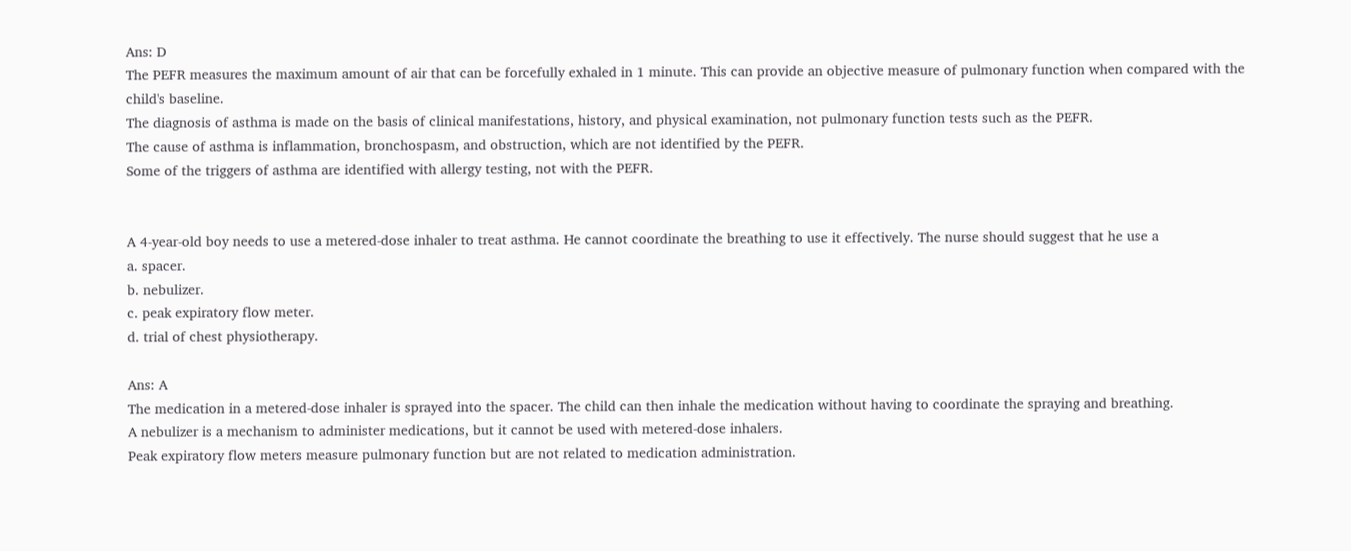Ans: D
The PEFR measures the maximum amount of air that can be forcefully exhaled in 1 minute. This can provide an objective measure of pulmonary function when compared with the child's baseline.
The diagnosis of asthma is made on the basis of clinical manifestations, history, and physical examination, not pulmonary function tests such as the PEFR.
The cause of asthma is inflammation, bronchospasm, and obstruction, which are not identified by the PEFR.
Some of the triggers of asthma are identified with allergy testing, not with the PEFR.


A 4-year-old boy needs to use a metered-dose inhaler to treat asthma. He cannot coordinate the breathing to use it effectively. The nurse should suggest that he use a
a. spacer.
b. nebulizer.
c. peak expiratory flow meter.
d. trial of chest physiotherapy.

Ans: A
The medication in a metered-dose inhaler is sprayed into the spacer. The child can then inhale the medication without having to coordinate the spraying and breathing.
A nebulizer is a mechanism to administer medications, but it cannot be used with metered-dose inhalers.
Peak expiratory flow meters measure pulmonary function but are not related to medication administration.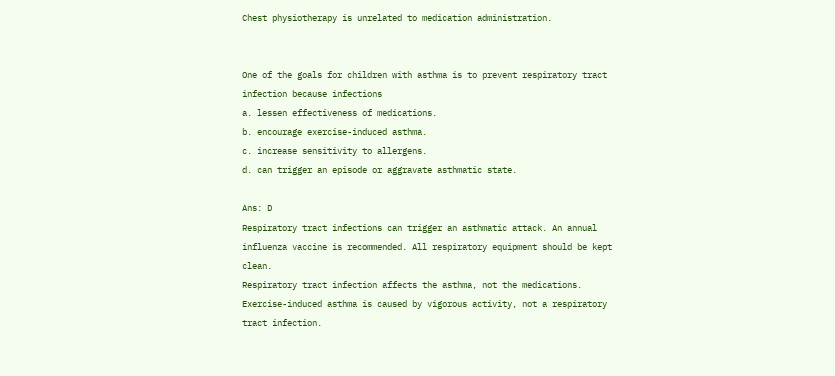Chest physiotherapy is unrelated to medication administration.


One of the goals for children with asthma is to prevent respiratory tract infection because infections
a. lessen effectiveness of medications.
b. encourage exercise-induced asthma.
c. increase sensitivity to allergens.
d. can trigger an episode or aggravate asthmatic state.

Ans: D
Respiratory tract infections can trigger an asthmatic attack. An annual influenza vaccine is recommended. All respiratory equipment should be kept clean.
Respiratory tract infection affects the asthma, not the medications.
Exercise-induced asthma is caused by vigorous activity, not a respiratory tract infection.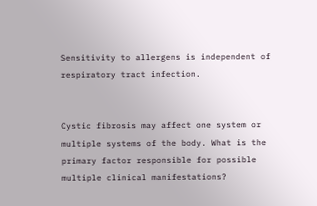Sensitivity to allergens is independent of respiratory tract infection.


Cystic fibrosis may affect one system or multiple systems of the body. What is the primary factor responsible for possible multiple clinical manifestations?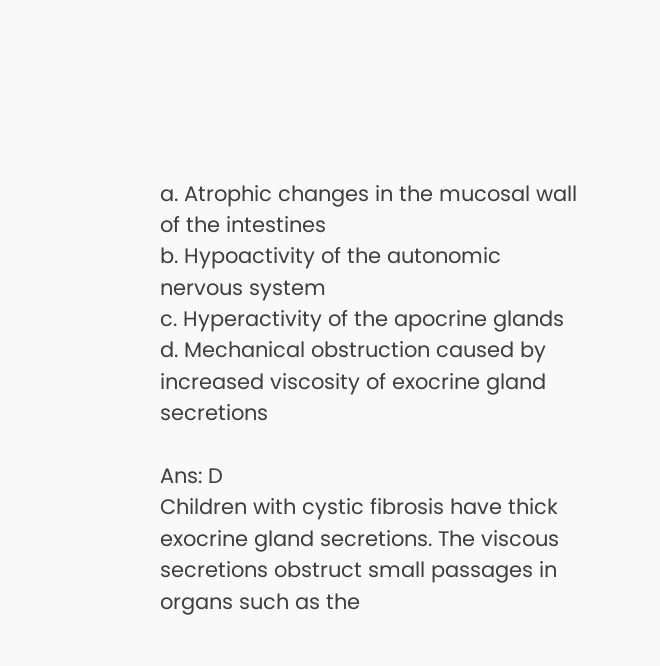a. Atrophic changes in the mucosal wall of the intestines
b. Hypoactivity of the autonomic nervous system
c. Hyperactivity of the apocrine glands
d. Mechanical obstruction caused by increased viscosity of exocrine gland secretions

Ans: D
Children with cystic fibrosis have thick exocrine gland secretions. The viscous secretions obstruct small passages in organs such as the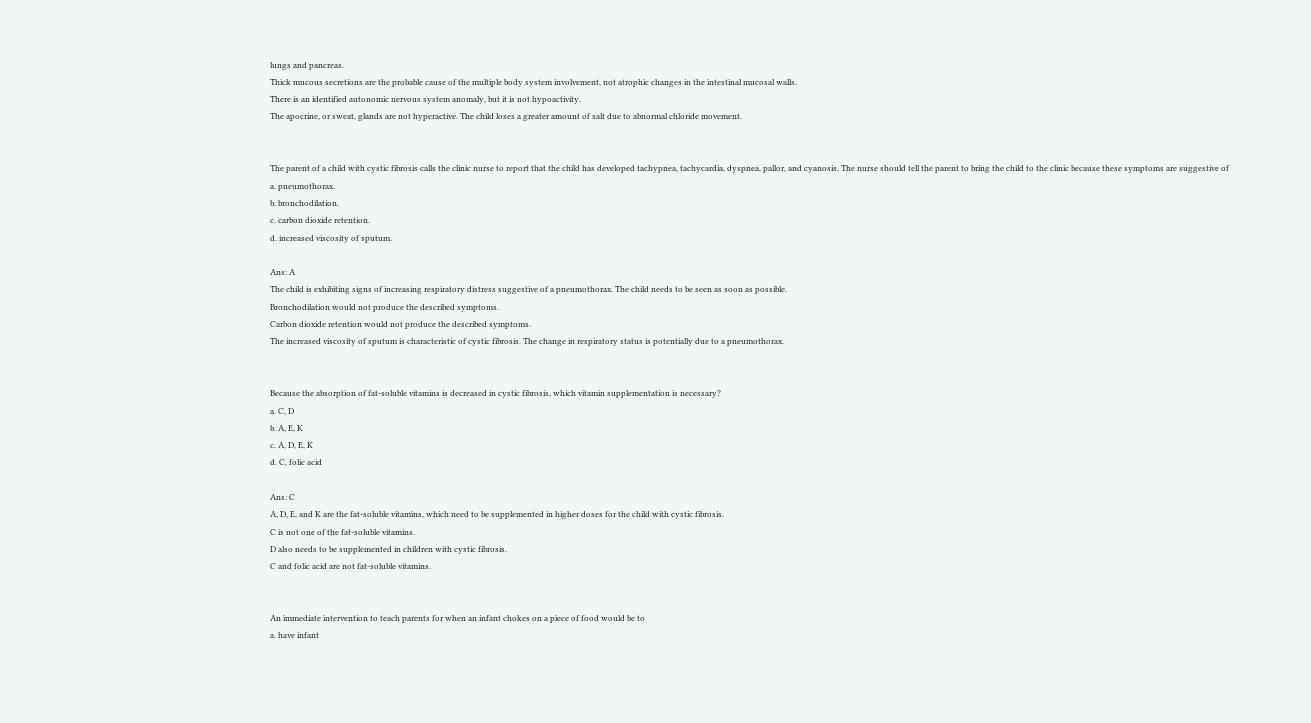lungs and pancreas.
Thick mucous secretions are the probable cause of the multiple body system involvement, not atrophic changes in the intestinal mucosal walls.
There is an identified autonomic nervous system anomaly, but it is not hypoactivity.
The apocrine, or sweat, glands are not hyperactive. The child loses a greater amount of salt due to abnormal chloride movement.


The parent of a child with cystic fibrosis calls the clinic nurse to report that the child has developed tachypnea, tachycardia, dyspnea, pallor, and cyanosis. The nurse should tell the parent to bring the child to the clinic because these symptoms are suggestive of
a. pneumothorax.
b. bronchodilation.
c. carbon dioxide retention.
d. increased viscosity of sputum.

Ans: A
The child is exhibiting signs of increasing respiratory distress suggestive of a pneumothorax. The child needs to be seen as soon as possible.
Bronchodilation would not produce the described symptoms.
Carbon dioxide retention would not produce the described symptoms.
The increased viscosity of sputum is characteristic of cystic fibrosis. The change in respiratory status is potentially due to a pneumothorax.


Because the absorption of fat-soluble vitamins is decreased in cystic fibrosis, which vitamin supplementation is necessary?
a. C, D
b. A, E, K
c. A, D, E, K
d. C, folic acid

Ans: C
A, D, E, and K are the fat-soluble vitamins, which need to be supplemented in higher doses for the child with cystic fibrosis.
C is not one of the fat-soluble vitamins.
D also needs to be supplemented in children with cystic fibrosis.
C and folic acid are not fat-soluble vitamins.


An immediate intervention to teach parents for when an infant chokes on a piece of food would be to
a. have infant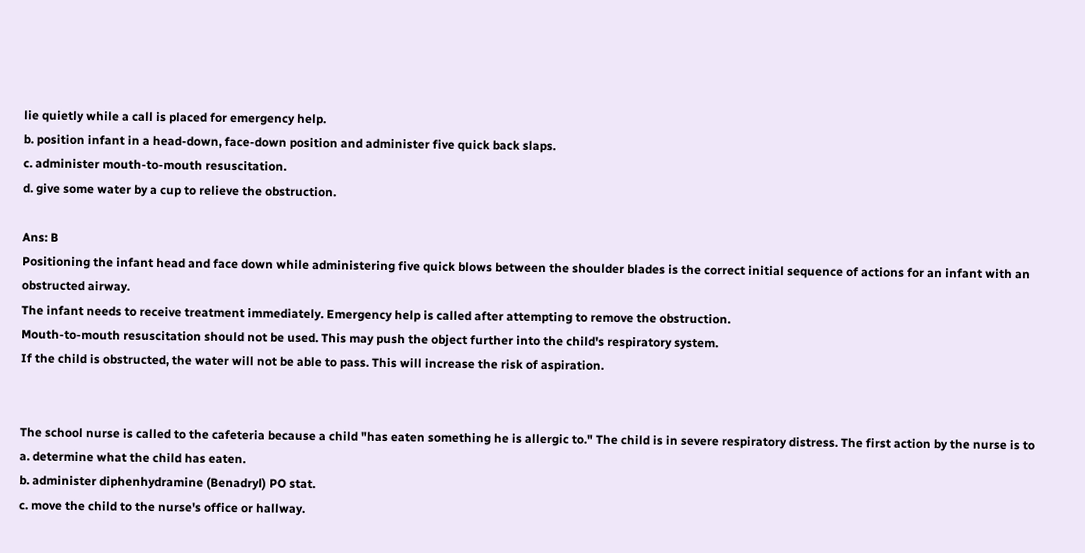lie quietly while a call is placed for emergency help.
b. position infant in a head-down, face-down position and administer five quick back slaps.
c. administer mouth-to-mouth resuscitation.
d. give some water by a cup to relieve the obstruction.

Ans: B
Positioning the infant head and face down while administering five quick blows between the shoulder blades is the correct initial sequence of actions for an infant with an obstructed airway.
The infant needs to receive treatment immediately. Emergency help is called after attempting to remove the obstruction.
Mouth-to-mouth resuscitation should not be used. This may push the object further into the child's respiratory system.
If the child is obstructed, the water will not be able to pass. This will increase the risk of aspiration.


The school nurse is called to the cafeteria because a child "has eaten something he is allergic to." The child is in severe respiratory distress. The first action by the nurse is to
a. determine what the child has eaten.
b. administer diphenhydramine (Benadryl) PO stat.
c. move the child to the nurse's office or hallway.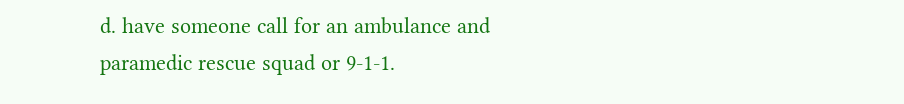d. have someone call for an ambulance and paramedic rescue squad or 9-1-1.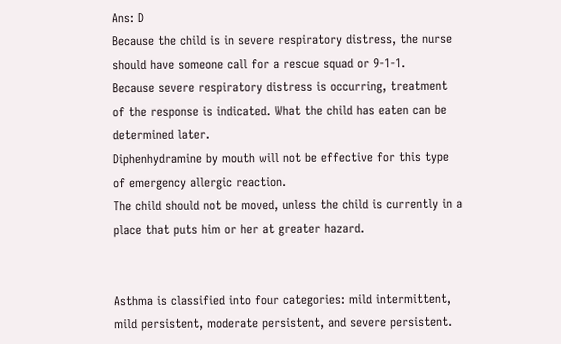Ans: D
Because the child is in severe respiratory distress, the nurse should have someone call for a rescue squad or 9-1-1.
Because severe respiratory distress is occurring, treatment of the response is indicated. What the child has eaten can be determined later.
Diphenhydramine by mouth will not be effective for this type of emergency allergic reaction.
The child should not be moved, unless the child is currently in a place that puts him or her at greater hazard.


Asthma is classified into four categories: mild intermittent, mild persistent, moderate persistent, and severe persistent.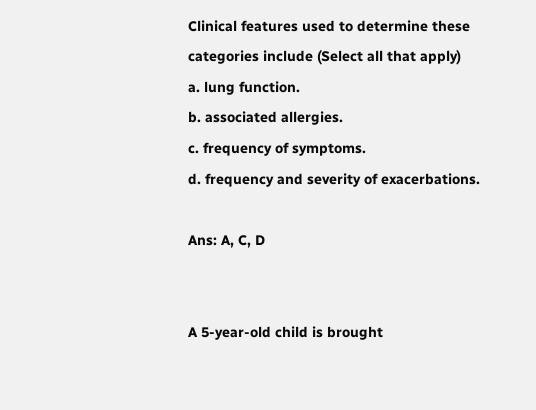Clinical features used to determine these categories include (Select all that apply)
a. lung function.
b. associated allergies.
c. frequency of symptoms.
d. frequency and severity of exacerbations.

Ans: A, C, D


A 5-year-old child is brought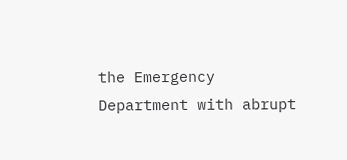the Emergency Department with abrupt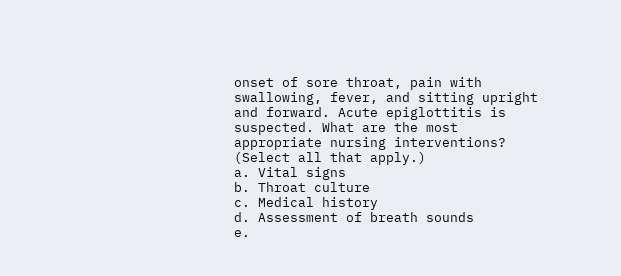onset of sore throat, pain with swallowing, fever, and sitting upright and forward. Acute epiglottitis is suspected. What are the most appropriate nursing interventions? (Select all that apply.)
a. Vital signs
b. Throat culture
c. Medical history
d. Assessment of breath sounds
e.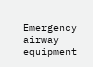Emergency airway equipment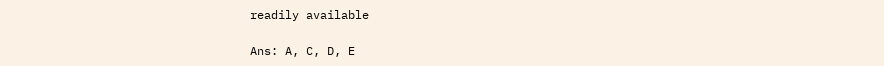readily available

Ans: A, C, D, E